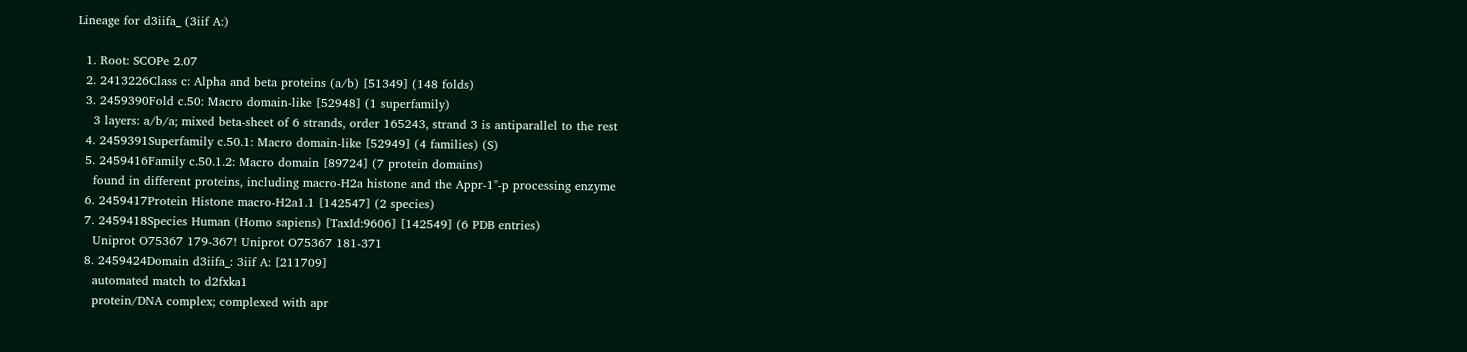Lineage for d3iifa_ (3iif A:)

  1. Root: SCOPe 2.07
  2. 2413226Class c: Alpha and beta proteins (a/b) [51349] (148 folds)
  3. 2459390Fold c.50: Macro domain-like [52948] (1 superfamily)
    3 layers: a/b/a; mixed beta-sheet of 6 strands, order 165243, strand 3 is antiparallel to the rest
  4. 2459391Superfamily c.50.1: Macro domain-like [52949] (4 families) (S)
  5. 2459416Family c.50.1.2: Macro domain [89724] (7 protein domains)
    found in different proteins, including macro-H2a histone and the Appr-1"-p processing enzyme
  6. 2459417Protein Histone macro-H2a1.1 [142547] (2 species)
  7. 2459418Species Human (Homo sapiens) [TaxId:9606] [142549] (6 PDB entries)
    Uniprot O75367 179-367! Uniprot O75367 181-371
  8. 2459424Domain d3iifa_: 3iif A: [211709]
    automated match to d2fxka1
    protein/DNA complex; complexed with apr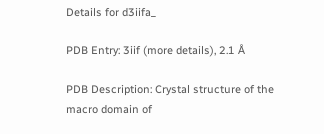Details for d3iifa_

PDB Entry: 3iif (more details), 2.1 Å

PDB Description: Crystal structure of the macro domain of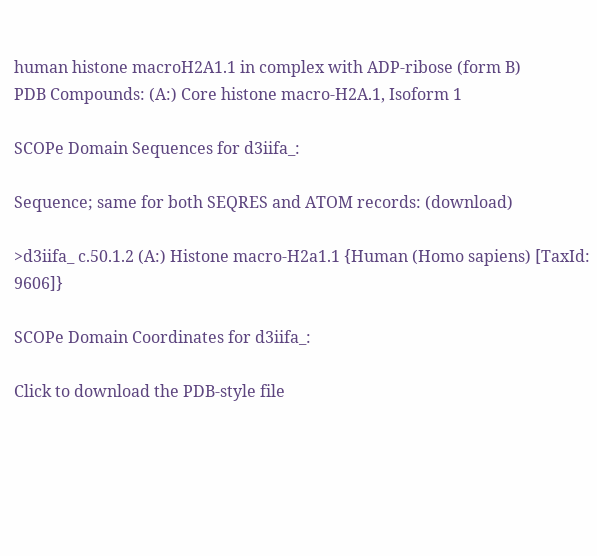human histone macroH2A1.1 in complex with ADP-ribose (form B)
PDB Compounds: (A:) Core histone macro-H2A.1, Isoform 1

SCOPe Domain Sequences for d3iifa_:

Sequence; same for both SEQRES and ATOM records: (download)

>d3iifa_ c.50.1.2 (A:) Histone macro-H2a1.1 {Human (Homo sapiens) [TaxId: 9606]}

SCOPe Domain Coordinates for d3iifa_:

Click to download the PDB-style file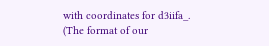with coordinates for d3iifa_.
(The format of our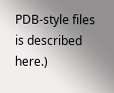PDB-style files is described here.)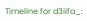Timeline for d3iifa_: